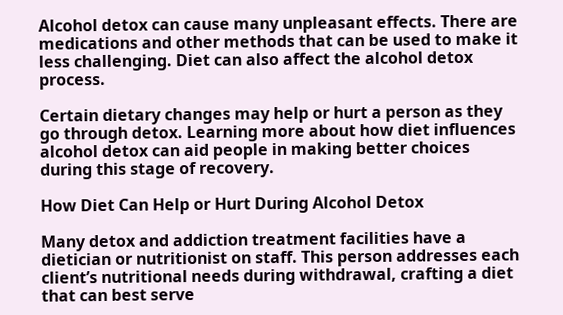Alcohol detox can cause many unpleasant effects. There are medications and other methods that can be used to make it less challenging. Diet can also affect the alcohol detox process.

Certain dietary changes may help or hurt a person as they go through detox. Learning more about how diet influences alcohol detox can aid people in making better choices during this stage of recovery.

How Diet Can Help or Hurt During Alcohol Detox

Many detox and addiction treatment facilities have a dietician or nutritionist on staff. This person addresses each client’s nutritional needs during withdrawal, crafting a diet that can best serve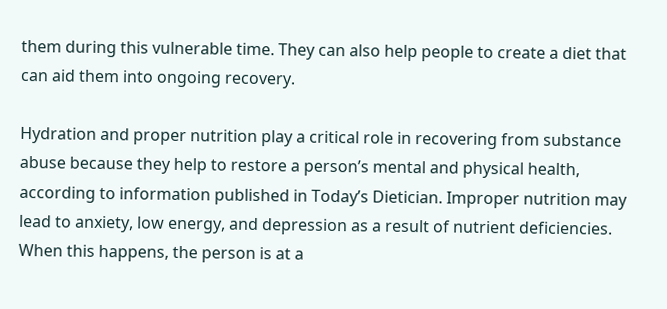them during this vulnerable time. They can also help people to create a diet that can aid them into ongoing recovery.

Hydration and proper nutrition play a critical role in recovering from substance abuse because they help to restore a person’s mental and physical health, according to information published in Today’s Dietician. Improper nutrition may lead to anxiety, low energy, and depression as a result of nutrient deficiencies. When this happens, the person is at a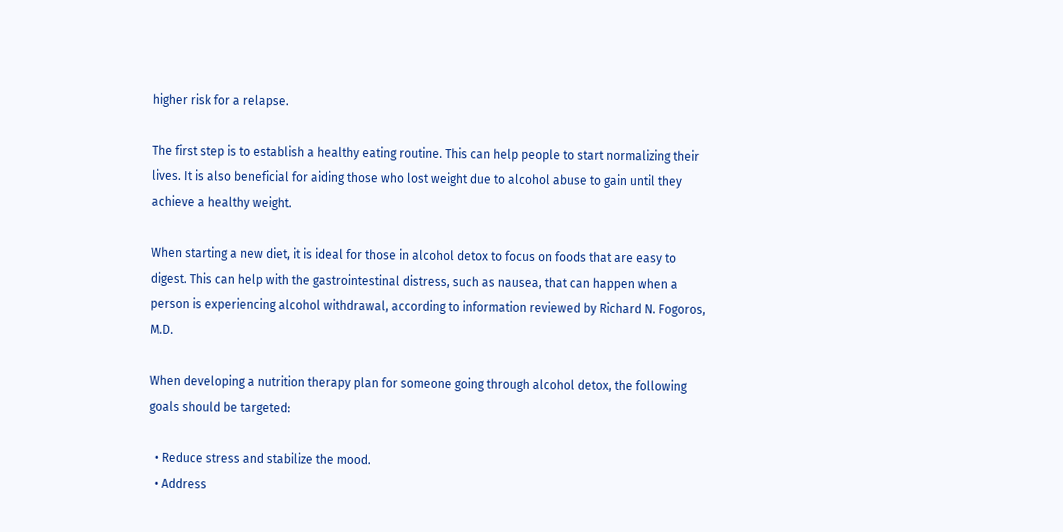higher risk for a relapse.

The first step is to establish a healthy eating routine. This can help people to start normalizing their lives. It is also beneficial for aiding those who lost weight due to alcohol abuse to gain until they achieve a healthy weight.

When starting a new diet, it is ideal for those in alcohol detox to focus on foods that are easy to digest. This can help with the gastrointestinal distress, such as nausea, that can happen when a person is experiencing alcohol withdrawal, according to information reviewed by Richard N. Fogoros, M.D.

When developing a nutrition therapy plan for someone going through alcohol detox, the following goals should be targeted:

  • Reduce stress and stabilize the mood.
  • Address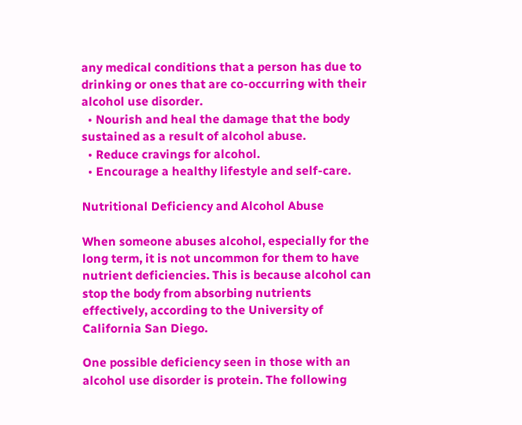any medical conditions that a person has due to drinking or ones that are co-occurring with their alcohol use disorder.
  • Nourish and heal the damage that the body sustained as a result of alcohol abuse.
  • Reduce cravings for alcohol.
  • Encourage a healthy lifestyle and self-care.

Nutritional Deficiency and Alcohol Abuse

When someone abuses alcohol, especially for the long term, it is not uncommon for them to have nutrient deficiencies. This is because alcohol can stop the body from absorbing nutrients effectively, according to the University of California San Diego.

One possible deficiency seen in those with an alcohol use disorder is protein. The following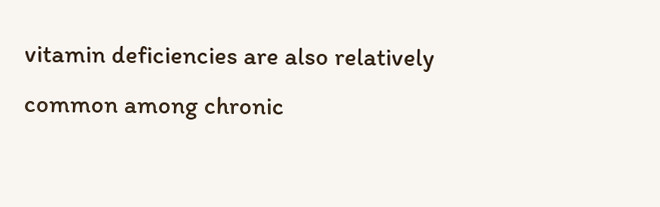vitamin deficiencies are also relatively common among chronic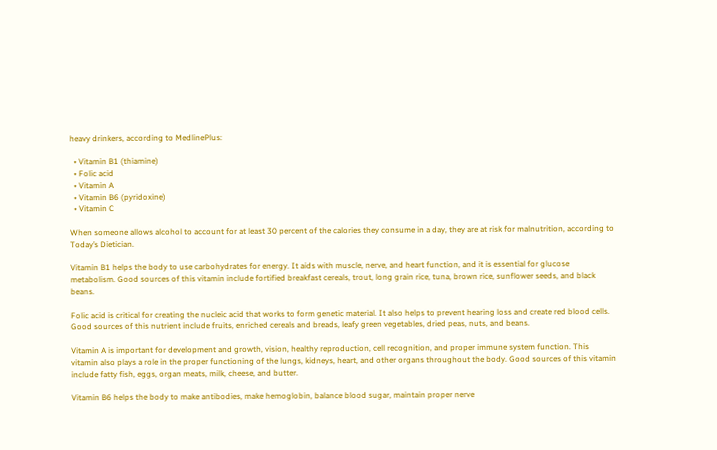heavy drinkers, according to MedlinePlus:

  • Vitamin B1 (thiamine)
  • Folic acid
  • Vitamin A
  • Vitamin B6 (pyridoxine)
  • Vitamin C

When someone allows alcohol to account for at least 30 percent of the calories they consume in a day, they are at risk for malnutrition, according to Today’s Dietician.

Vitamin B1 helps the body to use carbohydrates for energy. It aids with muscle, nerve, and heart function, and it is essential for glucose metabolism. Good sources of this vitamin include fortified breakfast cereals, trout, long grain rice, tuna, brown rice, sunflower seeds, and black beans.

Folic acid is critical for creating the nucleic acid that works to form genetic material. It also helps to prevent hearing loss and create red blood cells. Good sources of this nutrient include fruits, enriched cereals and breads, leafy green vegetables, dried peas, nuts, and beans.

Vitamin A is important for development and growth, vision, healthy reproduction, cell recognition, and proper immune system function. This vitamin also plays a role in the proper functioning of the lungs, kidneys, heart, and other organs throughout the body. Good sources of this vitamin include fatty fish, eggs, organ meats, milk, cheese, and butter.

Vitamin B6 helps the body to make antibodies, make hemoglobin, balance blood sugar, maintain proper nerve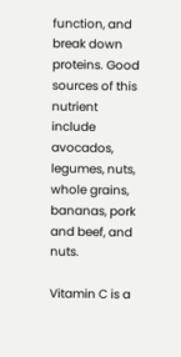function, and break down proteins. Good sources of this nutrient include avocados, legumes, nuts, whole grains, bananas, pork and beef, and nuts.

Vitamin C is a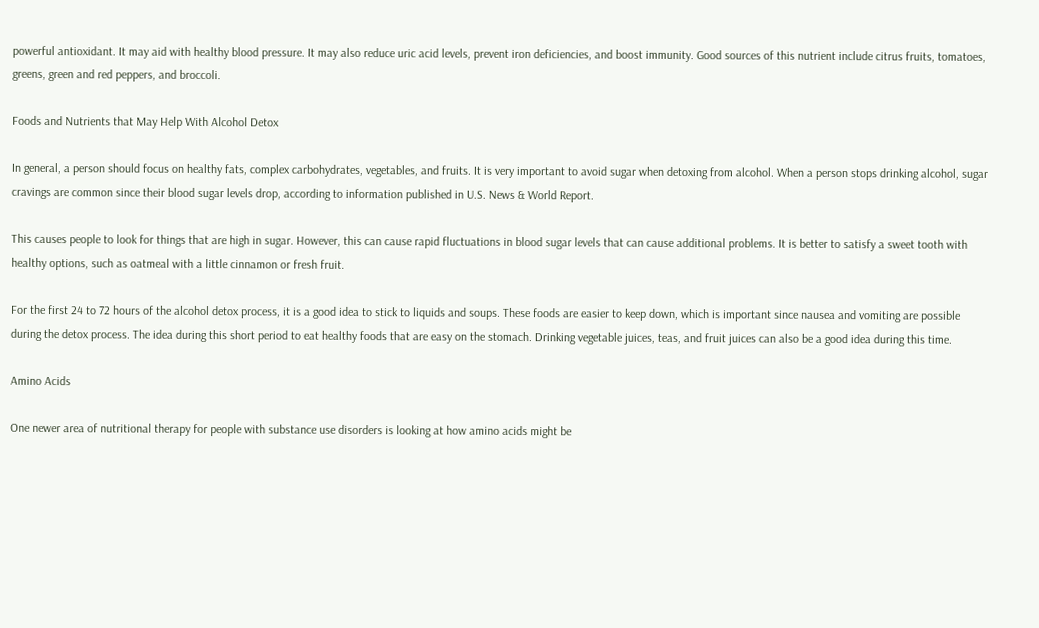powerful antioxidant. It may aid with healthy blood pressure. It may also reduce uric acid levels, prevent iron deficiencies, and boost immunity. Good sources of this nutrient include citrus fruits, tomatoes, greens, green and red peppers, and broccoli.

Foods and Nutrients that May Help With Alcohol Detox

In general, a person should focus on healthy fats, complex carbohydrates, vegetables, and fruits. It is very important to avoid sugar when detoxing from alcohol. When a person stops drinking alcohol, sugar cravings are common since their blood sugar levels drop, according to information published in U.S. News & World Report.

This causes people to look for things that are high in sugar. However, this can cause rapid fluctuations in blood sugar levels that can cause additional problems. It is better to satisfy a sweet tooth with healthy options, such as oatmeal with a little cinnamon or fresh fruit.

For the first 24 to 72 hours of the alcohol detox process, it is a good idea to stick to liquids and soups. These foods are easier to keep down, which is important since nausea and vomiting are possible during the detox process. The idea during this short period to eat healthy foods that are easy on the stomach. Drinking vegetable juices, teas, and fruit juices can also be a good idea during this time.

Amino Acids

One newer area of nutritional therapy for people with substance use disorders is looking at how amino acids might be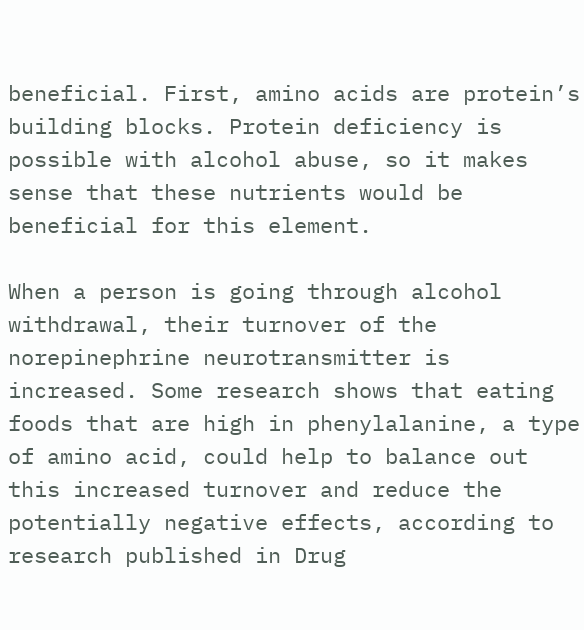beneficial. First, amino acids are protein’s building blocks. Protein deficiency is possible with alcohol abuse, so it makes sense that these nutrients would be beneficial for this element.

When a person is going through alcohol withdrawal, their turnover of the norepinephrine neurotransmitter is increased. Some research shows that eating foods that are high in phenylalanine, a type of amino acid, could help to balance out this increased turnover and reduce the potentially negative effects, according to research published in Drug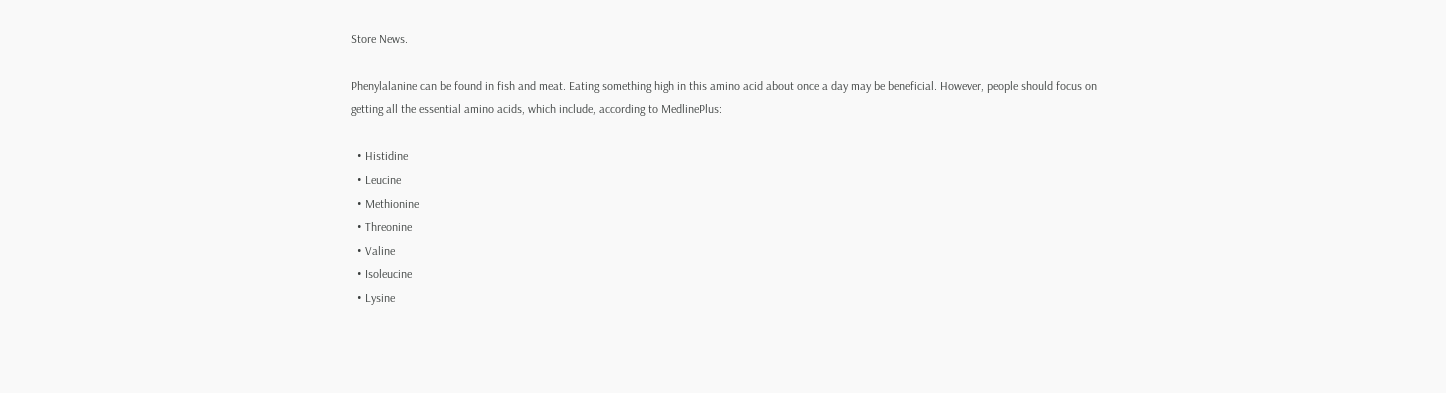Store News.

Phenylalanine can be found in fish and meat. Eating something high in this amino acid about once a day may be beneficial. However, people should focus on getting all the essential amino acids, which include, according to MedlinePlus:

  • Histidine
  • Leucine
  • Methionine
  • Threonine
  • Valine
  • Isoleucine
  • Lysine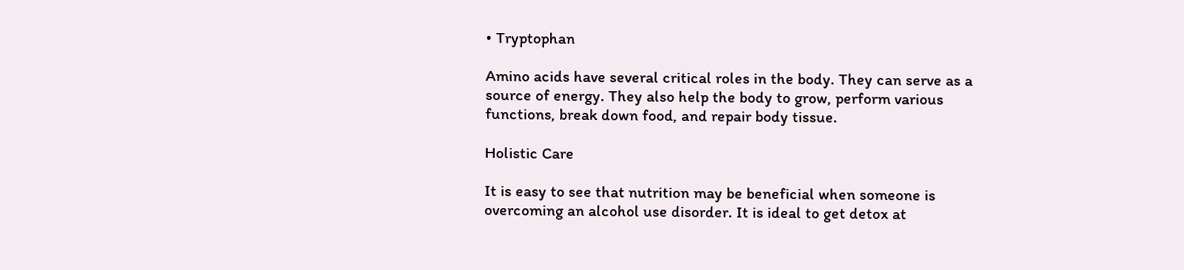• Tryptophan

Amino acids have several critical roles in the body. They can serve as a source of energy. They also help the body to grow, perform various functions, break down food, and repair body tissue.

Holistic Care

It is easy to see that nutrition may be beneficial when someone is overcoming an alcohol use disorder. It is ideal to get detox at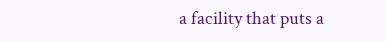a facility that puts a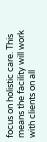focus on holistic care. This means the facility will work with clients on all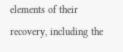elements of their recovery, including the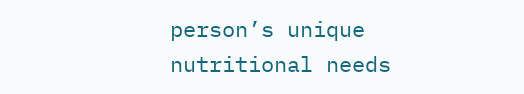person’s unique nutritional needs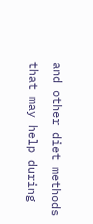and other diet methods that may help during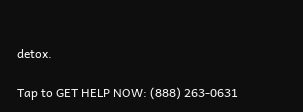detox.

Tap to GET HELP NOW: (888) 263-0631